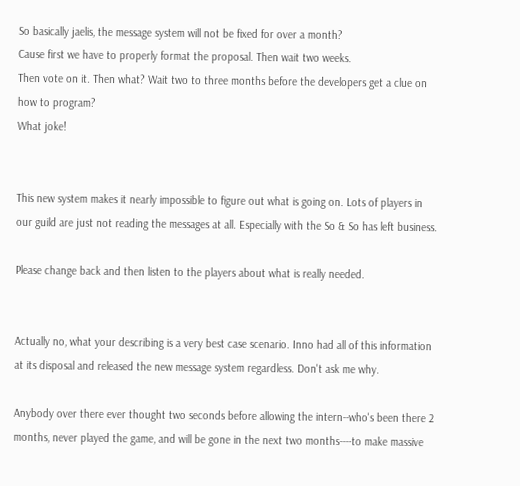So basically jaelis, the message system will not be fixed for over a month?
Cause first we have to properly format the proposal. Then wait two weeks.
Then vote on it. Then what? Wait two to three months before the developers get a clue on how to program?
What joke!


This new system makes it nearly impossible to figure out what is going on. Lots of players in our guild are just not reading the messages at all. Especially with the So & So has left business.

Please change back and then listen to the players about what is really needed.


Actually no, what your describing is a very best case scenario. Inno had all of this information at its disposal and released the new message system regardless. Don't ask me why.

Anybody over there ever thought two seconds before allowing the intern--who's been there 2 months, never played the game, and will be gone in the next two months----to make massive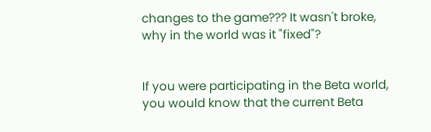changes to the game??? It wasn't broke, why in the world was it "fixed"?


If you were participating in the Beta world, you would know that the current Beta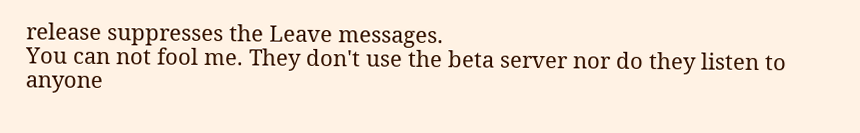release suppresses the Leave messages.
You can not fool me. They don't use the beta server nor do they listen to anyone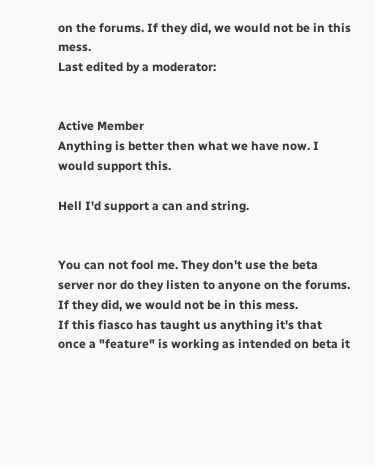on the forums. If they did, we would not be in this mess.
Last edited by a moderator:


Active Member
Anything is better then what we have now. I would support this.

Hell I'd support a can and string.


You can not fool me. They don't use the beta server nor do they listen to anyone on the forums. If they did, we would not be in this mess.
If this fiasco has taught us anything it's that once a "feature" is working as intended on beta it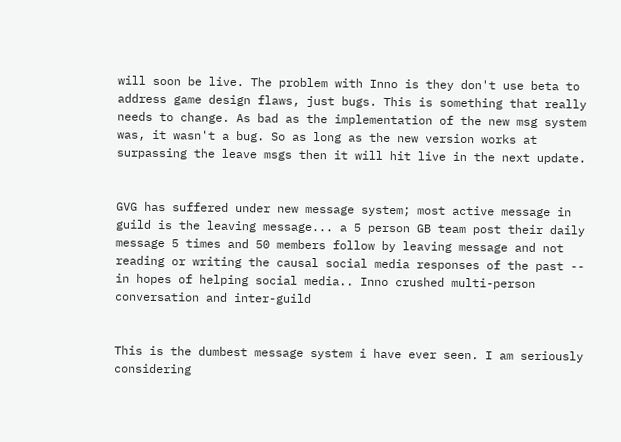will soon be live. The problem with Inno is they don't use beta to address game design flaws, just bugs. This is something that really needs to change. As bad as the implementation of the new msg system was, it wasn't a bug. So as long as the new version works at surpassing the leave msgs then it will hit live in the next update.


GVG has suffered under new message system; most active message in guild is the leaving message... a 5 person GB team post their daily message 5 times and 50 members follow by leaving message and not reading or writing the causal social media responses of the past -- in hopes of helping social media.. Inno crushed multi-person conversation and inter-guild


This is the dumbest message system i have ever seen. I am seriously considering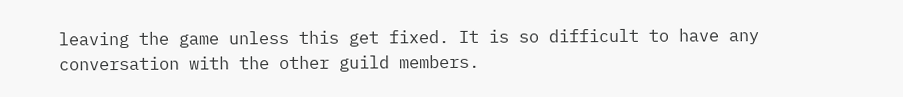leaving the game unless this get fixed. It is so difficult to have any conversation with the other guild members.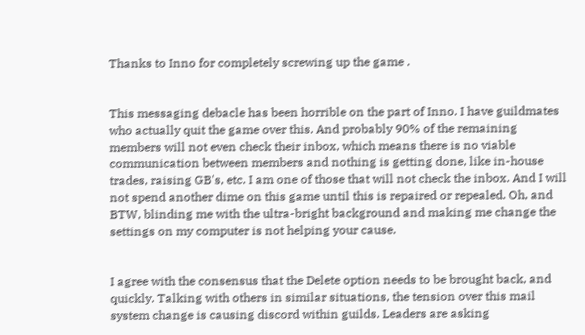Thanks to Inno for completely screwing up the game .


This messaging debacle has been horrible on the part of Inno. I have guildmates who actually quit the game over this. And probably 90% of the remaining members will not even check their inbox, which means there is no viable communication between members and nothing is getting done, like in-house trades, raising GB's, etc. I am one of those that will not check the inbox. And I will not spend another dime on this game until this is repaired or repealed. Oh, and BTW, blinding me with the ultra-bright background and making me change the settings on my computer is not helping your cause.


I agree with the consensus that the Delete option needs to be brought back, and quickly. Talking with others in similar situations, the tension over this mail system change is causing discord within guilds. Leaders are asking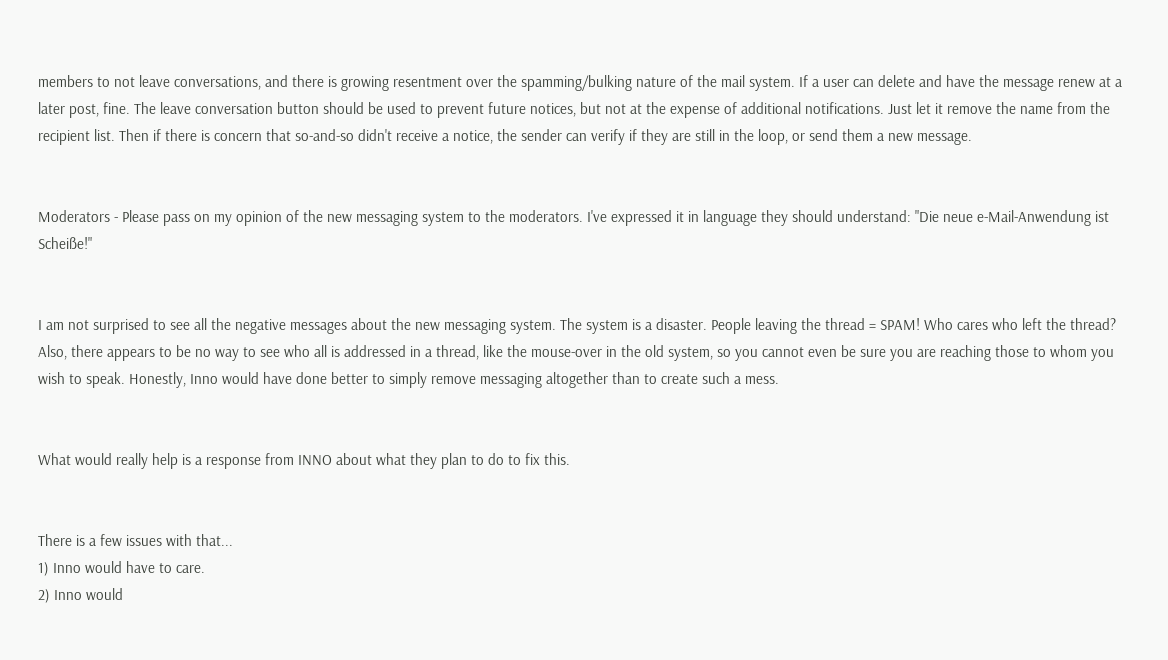members to not leave conversations, and there is growing resentment over the spamming/bulking nature of the mail system. If a user can delete and have the message renew at a later post, fine. The leave conversation button should be used to prevent future notices, but not at the expense of additional notifications. Just let it remove the name from the recipient list. Then if there is concern that so-and-so didn't receive a notice, the sender can verify if they are still in the loop, or send them a new message.


Moderators - Please pass on my opinion of the new messaging system to the moderators. I've expressed it in language they should understand: "Die neue e-Mail-Anwendung ist Scheiße!"


I am not surprised to see all the negative messages about the new messaging system. The system is a disaster. People leaving the thread = SPAM! Who cares who left the thread? Also, there appears to be no way to see who all is addressed in a thread, like the mouse-over in the old system, so you cannot even be sure you are reaching those to whom you wish to speak. Honestly, Inno would have done better to simply remove messaging altogether than to create such a mess.


What would really help is a response from INNO about what they plan to do to fix this.


There is a few issues with that...
1) Inno would have to care.
2) Inno would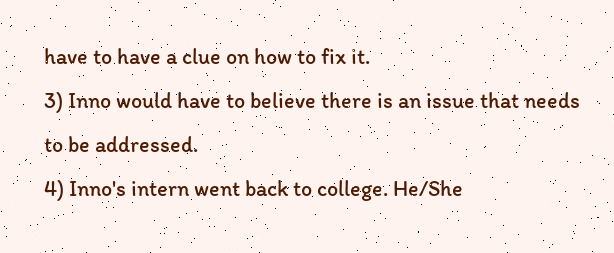have to have a clue on how to fix it.
3) Inno would have to believe there is an issue that needs to be addressed.
4) Inno's intern went back to college. He/She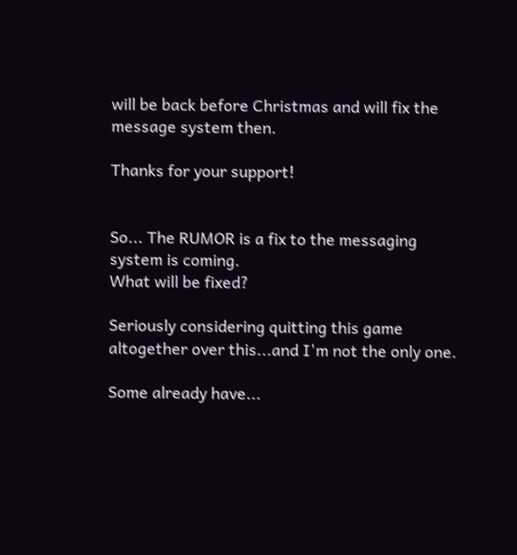will be back before Christmas and will fix the message system then.

Thanks for your support!


So... The RUMOR is a fix to the messaging system is coming.
What will be fixed?

Seriously considering quitting this game altogether over this...and I'm not the only one.

Some already have...